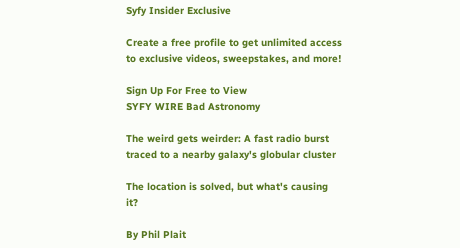Syfy Insider Exclusive

Create a free profile to get unlimited access to exclusive videos, sweepstakes, and more!

Sign Up For Free to View
SYFY WIRE Bad Astronomy

The weird gets weirder: A fast radio burst traced to a nearby galaxy's globular cluster

The location is solved, but what's causing it?

By Phil Plait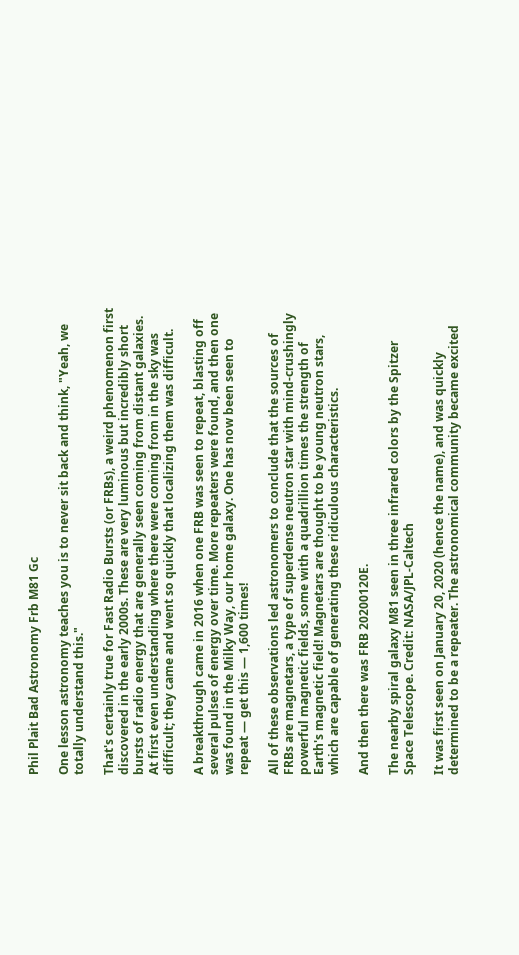Phil Plait Bad Astronomy Frb M81 Gc

One lesson astronomy teaches you is to never sit back and think, "Yeah, we totally understand this."

That's certainly true for Fast Radio Bursts (or FRBs), a weird phenomenon first discovered in the early 2000s. These are very luminous but incredibly short bursts of radio energy that are generally seen coming from distant galaxies. At first even understanding where there were coming from in the sky was difficult; they came and went so quickly that localizing them was difficult.

A breakthrough came in 2016 when one FRB was seen to repeat, blasting off several pulses of energy over time. More repeaters were found, and then one was found in the Milky Way, our home galaxy. One has now been seen to repeat — get this — 1,600 times!

All of these observations led astronomers to conclude that the sources of FRBs are magnetars, a type of superdense neutron star with mind-crushingly powerful magnetic fields, some with a quadrillion times the strength of Earth's magnetic field! Magnetars are thought to be young neutron stars, which are capable of generating these ridiculous characteristics.

And then there was FRB 20200120E.

The nearby spiral galaxy M81 seen in three infrared colors by the Spitzer Space Telescope. Credit: NASA/JPL-Caltech

It was first seen on January 20, 2020 (hence the name), and was quickly determined to be a repeater. The astronomical community became excited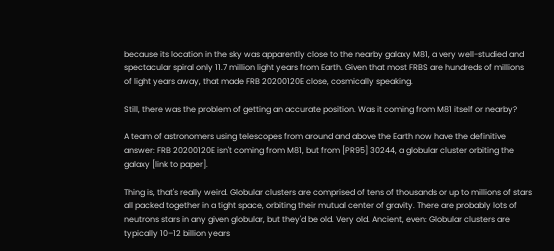because its location in the sky was apparently close to the nearby galaxy M81, a very well-studied and spectacular spiral only 11.7 million light years from Earth. Given that most FRBS are hundreds of millions of light years away, that made FRB 20200120E close, cosmically speaking.

Still, there was the problem of getting an accurate position. Was it coming from M81 itself or nearby?

A team of astronomers using telescopes from around and above the Earth now have the definitive answer: FRB 20200120E isn't coming from M81, but from [PR95] 30244, a globular cluster orbiting the galaxy [link to paper].

Thing is, that's really weird. Globular clusters are comprised of tens of thousands or up to millions of stars all packed together in a tight space, orbiting their mutual center of gravity. There are probably lots of neutrons stars in any given globular, but they'd be old. Very old. Ancient, even: Globular clusters are typically 10–12 billion years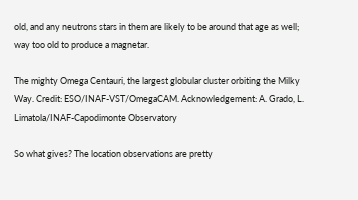old, and any neutrons stars in them are likely to be around that age as well; way too old to produce a magnetar.

The mighty Omega Centauri, the largest globular cluster orbiting the Milky Way. Credit: ESO/INAF-VST/OmegaCAM. Acknowledgement: A. Grado, L. Limatola/INAF-Capodimonte Observatory

So what gives? The location observations are pretty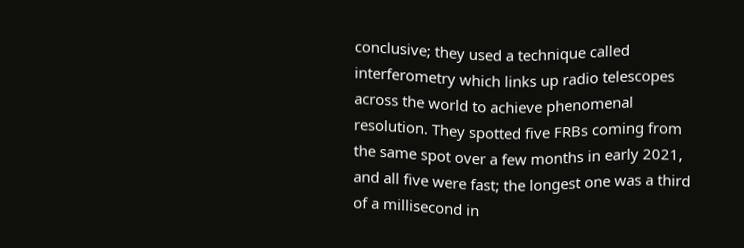conclusive; they used a technique called interferometry which links up radio telescopes across the world to achieve phenomenal resolution. They spotted five FRBs coming from the same spot over a few months in early 2021, and all five were fast; the longest one was a third of a millisecond in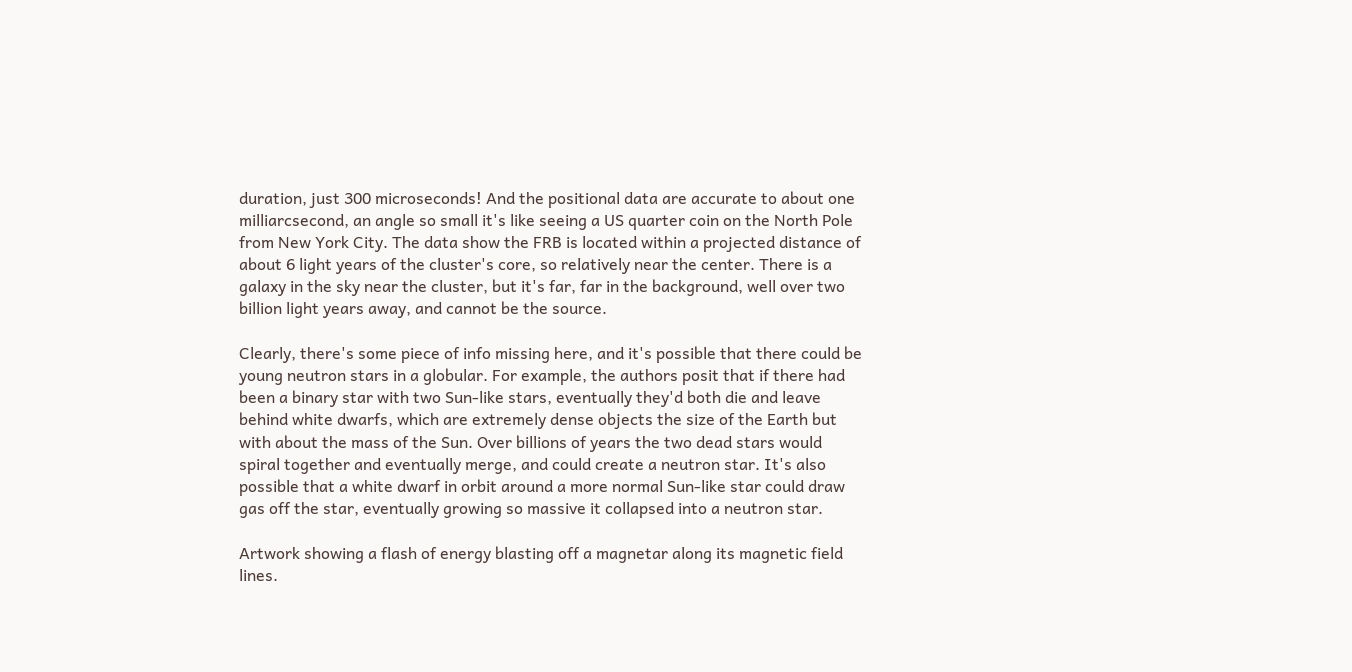duration, just 300 microseconds! And the positional data are accurate to about one milliarcsecond, an angle so small it's like seeing a US quarter coin on the North Pole from New York City. The data show the FRB is located within a projected distance of about 6 light years of the cluster's core, so relatively near the center. There is a galaxy in the sky near the cluster, but it's far, far in the background, well over two billion light years away, and cannot be the source.

Clearly, there's some piece of info missing here, and it's possible that there could be young neutron stars in a globular. For example, the authors posit that if there had been a binary star with two Sun-like stars, eventually they'd both die and leave behind white dwarfs, which are extremely dense objects the size of the Earth but with about the mass of the Sun. Over billions of years the two dead stars would spiral together and eventually merge, and could create a neutron star. It's also possible that a white dwarf in orbit around a more normal Sun-like star could draw gas off the star, eventually growing so massive it collapsed into a neutron star.

Artwork showing a flash of energy blasting off a magnetar along its magnetic field lines.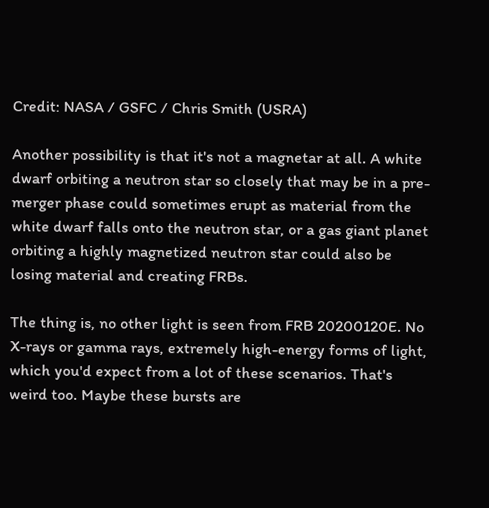Credit: NASA / GSFC / Chris Smith (USRA)

Another possibility is that it's not a magnetar at all. A white dwarf orbiting a neutron star so closely that may be in a pre-merger phase could sometimes erupt as material from the white dwarf falls onto the neutron star, or a gas giant planet orbiting a highly magnetized neutron star could also be losing material and creating FRBs.

The thing is, no other light is seen from FRB 20200120E. No X-rays or gamma rays, extremely high-energy forms of light, which you'd expect from a lot of these scenarios. That's weird too. Maybe these bursts are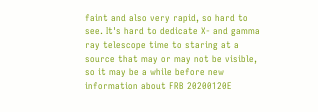faint and also very rapid, so hard to see. It's hard to dedicate X- and gamma ray telescope time to staring at a source that may or may not be visible, so it may be a while before new information about FRB 20200120E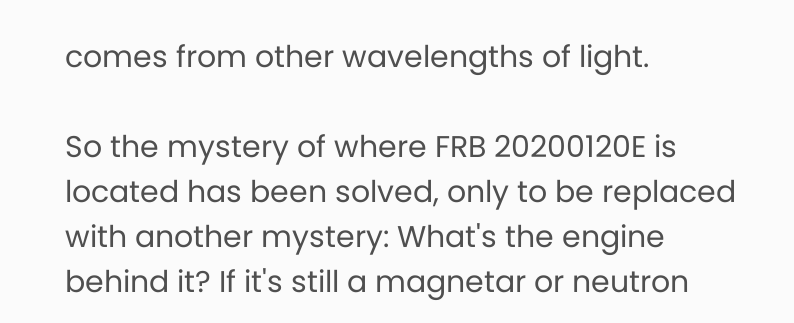comes from other wavelengths of light.

So the mystery of where FRB 20200120E is located has been solved, only to be replaced with another mystery: What's the engine behind it? If it's still a magnetar or neutron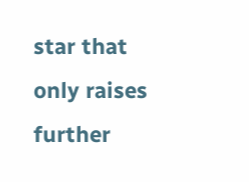star that only raises further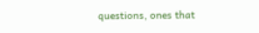questions, ones that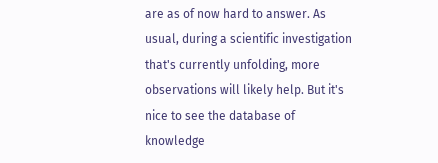are as of now hard to answer. As usual, during a scientific investigation that's currently unfolding, more observations will likely help. But it's nice to see the database of knowledge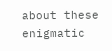about these enigmatic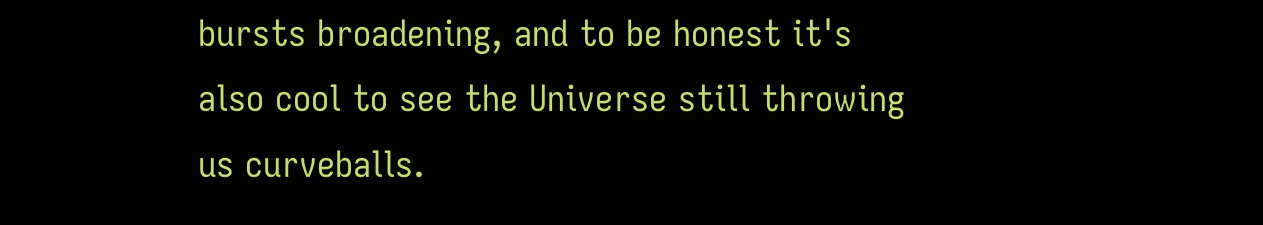bursts broadening, and to be honest it's also cool to see the Universe still throwing us curveballs.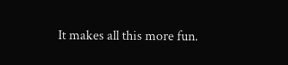It makes all this more fun.